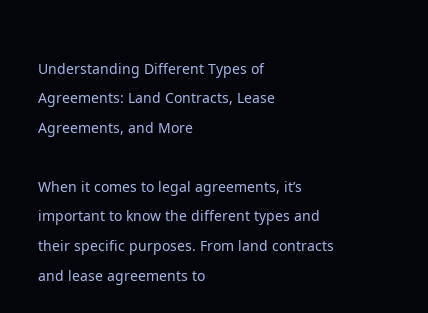Understanding Different Types of Agreements: Land Contracts, Lease Agreements, and More

When it comes to legal agreements, it’s important to know the different types and their specific purposes. From land contracts and lease agreements to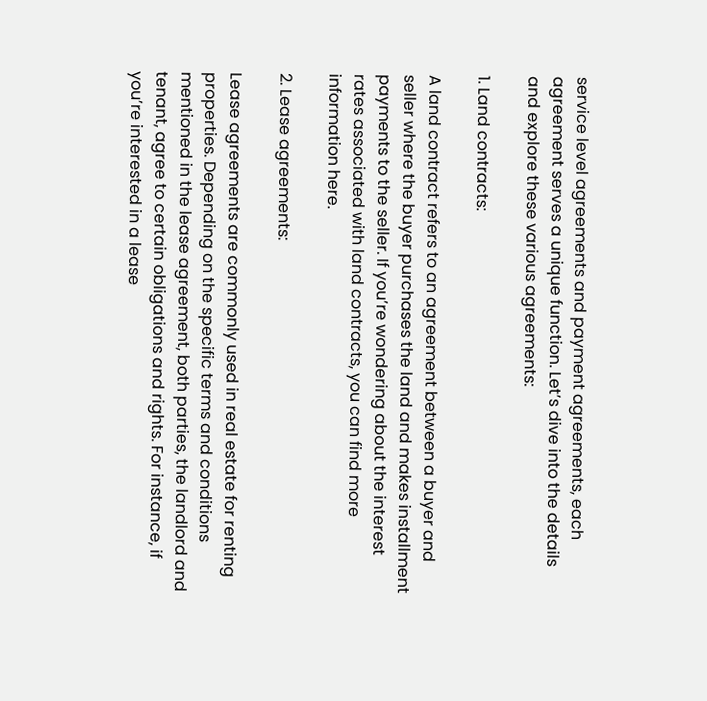service level agreements and payment agreements, each agreement serves a unique function. Let’s dive into the details and explore these various agreements:

1. Land contracts:

A land contract refers to an agreement between a buyer and seller where the buyer purchases the land and makes installment payments to the seller. If you’re wondering about the interest rates associated with land contracts, you can find more information here.

2. Lease agreements:

Lease agreements are commonly used in real estate for renting properties. Depending on the specific terms and conditions mentioned in the lease agreement, both parties, the landlord and tenant, agree to certain obligations and rights. For instance, if you’re interested in a lease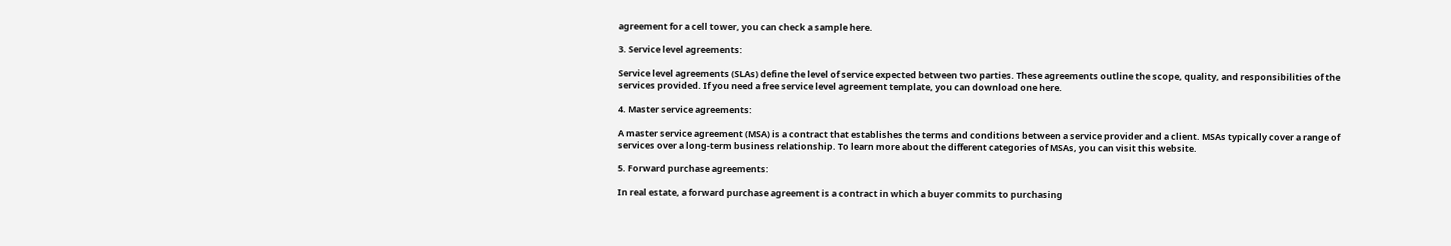agreement for a cell tower, you can check a sample here.

3. Service level agreements:

Service level agreements (SLAs) define the level of service expected between two parties. These agreements outline the scope, quality, and responsibilities of the services provided. If you need a free service level agreement template, you can download one here.

4. Master service agreements:

A master service agreement (MSA) is a contract that establishes the terms and conditions between a service provider and a client. MSAs typically cover a range of services over a long-term business relationship. To learn more about the different categories of MSAs, you can visit this website.

5. Forward purchase agreements:

In real estate, a forward purchase agreement is a contract in which a buyer commits to purchasing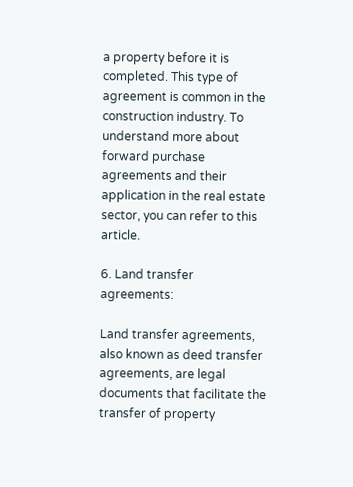a property before it is completed. This type of agreement is common in the construction industry. To understand more about forward purchase agreements and their application in the real estate sector, you can refer to this article.

6. Land transfer agreements:

Land transfer agreements, also known as deed transfer agreements, are legal documents that facilitate the transfer of property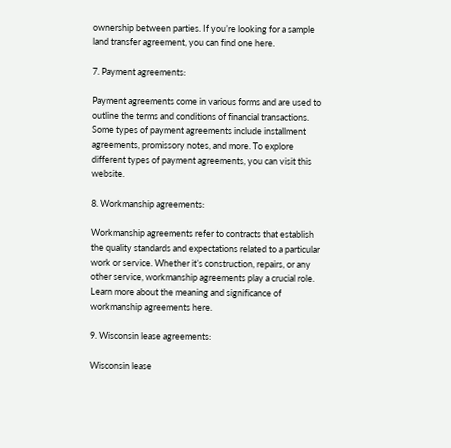ownership between parties. If you’re looking for a sample land transfer agreement, you can find one here.

7. Payment agreements:

Payment agreements come in various forms and are used to outline the terms and conditions of financial transactions. Some types of payment agreements include installment agreements, promissory notes, and more. To explore different types of payment agreements, you can visit this website.

8. Workmanship agreements:

Workmanship agreements refer to contracts that establish the quality standards and expectations related to a particular work or service. Whether it’s construction, repairs, or any other service, workmanship agreements play a crucial role. Learn more about the meaning and significance of workmanship agreements here.

9. Wisconsin lease agreements:

Wisconsin lease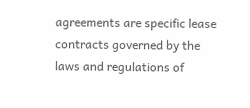agreements are specific lease contracts governed by the laws and regulations of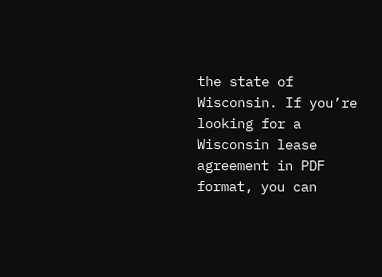the state of Wisconsin. If you’re looking for a Wisconsin lease agreement in PDF format, you can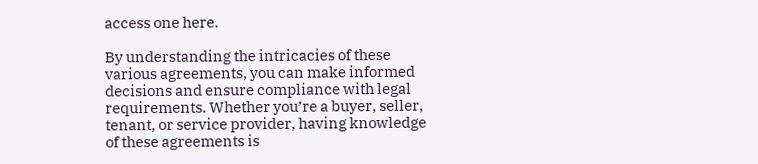access one here.

By understanding the intricacies of these various agreements, you can make informed decisions and ensure compliance with legal requirements. Whether you’re a buyer, seller, tenant, or service provider, having knowledge of these agreements is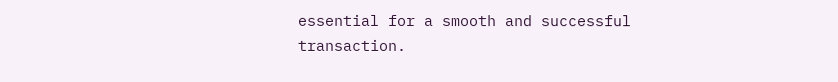essential for a smooth and successful transaction.